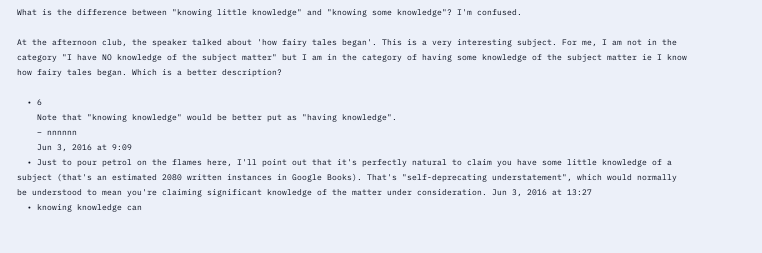What is the difference between "knowing little knowledge" and "knowing some knowledge"? I'm confused.

At the afternoon club, the speaker talked about 'how fairy tales began'. This is a very interesting subject. For me, I am not in the category "I have NO knowledge of the subject matter" but I am in the category of having some knowledge of the subject matter ie I know how fairy tales began. Which is a better description?

  • 6
    Note that "knowing knowledge" would be better put as "having knowledge".
    – nnnnnn
    Jun 3, 2016 at 9:09
  • Just to pour petrol on the flames here, I'll point out that it's perfectly natural to claim you have some little knowledge of a subject (that's an estimated 2080 written instances in Google Books). That's "self-deprecating understatement", which would normally be understood to mean you're claiming significant knowledge of the matter under consideration. Jun 3, 2016 at 13:27
  • knowing knowledge can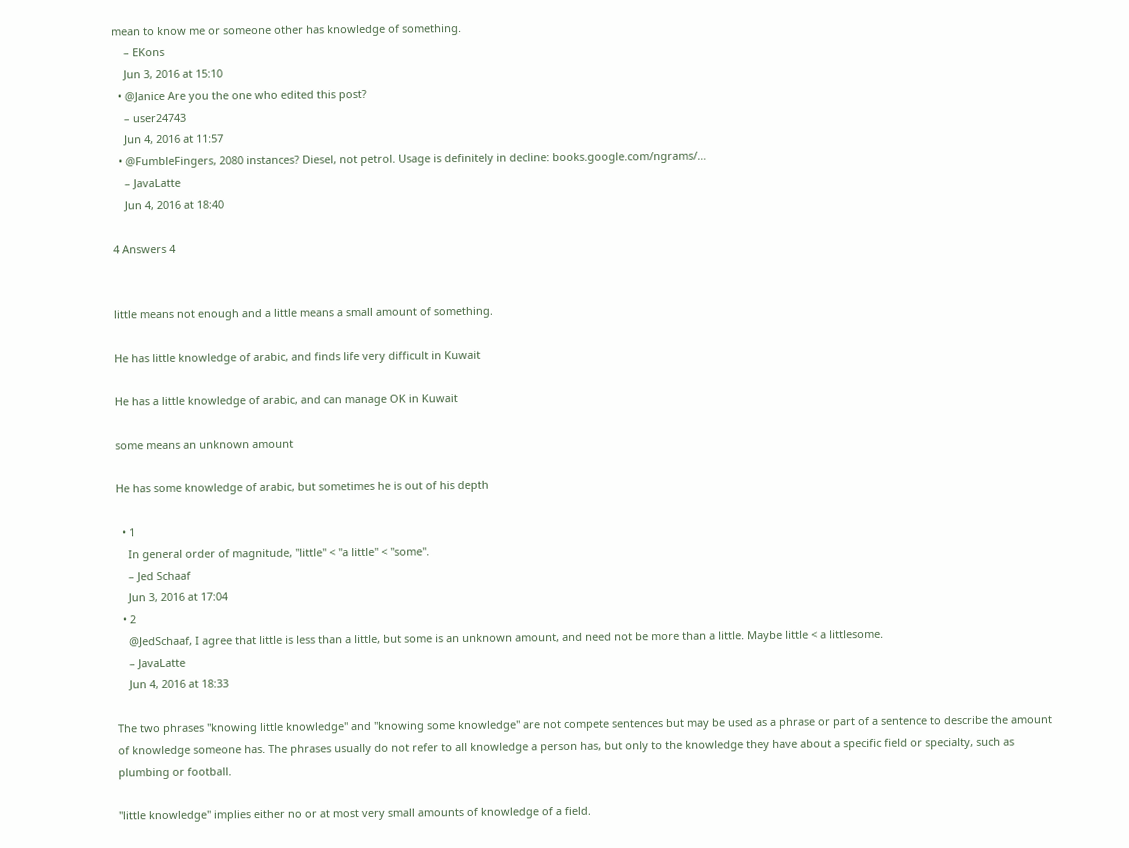mean to know me or someone other has knowledge of something.
    – EKons
    Jun 3, 2016 at 15:10
  • @Janice Are you the one who edited this post?
    – user24743
    Jun 4, 2016 at 11:57
  • @FumbleFingers, 2080 instances? Diesel, not petrol. Usage is definitely in decline: books.google.com/ngrams/…
    – JavaLatte
    Jun 4, 2016 at 18:40

4 Answers 4


little means not enough and a little means a small amount of something.

He has little knowledge of arabic, and finds life very difficult in Kuwait

He has a little knowledge of arabic, and can manage OK in Kuwait

some means an unknown amount

He has some knowledge of arabic, but sometimes he is out of his depth

  • 1
    In general order of magnitude, "little" < "a little" < "some".
    – Jed Schaaf
    Jun 3, 2016 at 17:04
  • 2
    @JedSchaaf, I agree that little is less than a little, but some is an unknown amount, and need not be more than a little. Maybe little < a littlesome.
    – JavaLatte
    Jun 4, 2016 at 18:33

The two phrases "knowing little knowledge" and "knowing some knowledge" are not compete sentences but may be used as a phrase or part of a sentence to describe the amount of knowledge someone has. The phrases usually do not refer to all knowledge a person has, but only to the knowledge they have about a specific field or specialty, such as plumbing or football.

"little knowledge" implies either no or at most very small amounts of knowledge of a field.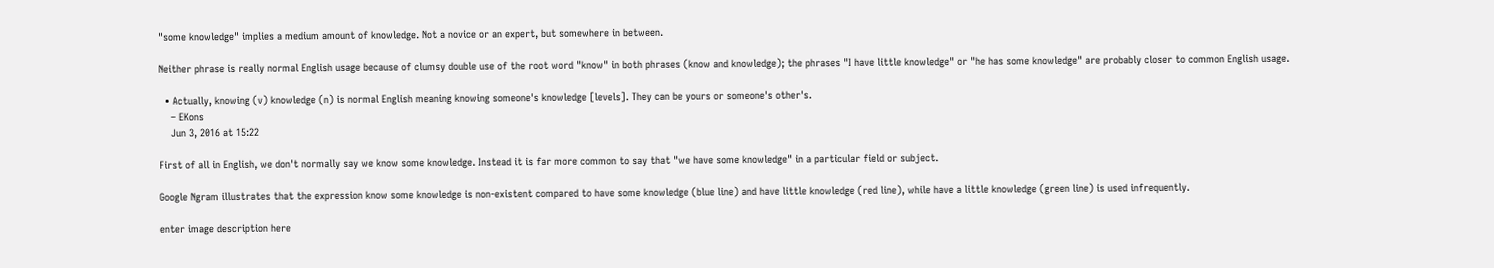"some knowledge" implies a medium amount of knowledge. Not a novice or an expert, but somewhere in between.

Neither phrase is really normal English usage because of clumsy double use of the root word "know" in both phrases (know and knowledge); the phrases "I have little knowledge" or "he has some knowledge" are probably closer to common English usage.

  • Actually, knowing (v) knowledge (n) is normal English meaning knowing someone's knowledge [levels]. They can be yours or someone's other's.
    – EKons
    Jun 3, 2016 at 15:22

First of all in English, we don't normally say we know some knowledge. Instead it is far more common to say that "we have some knowledge" in a particular field or subject.

Google Ngram illustrates that the expression know some knowledge is non-existent compared to have some knowledge (blue line) and have little knowledge (red line), while have a little knowledge (green line) is used infrequently.

enter image description here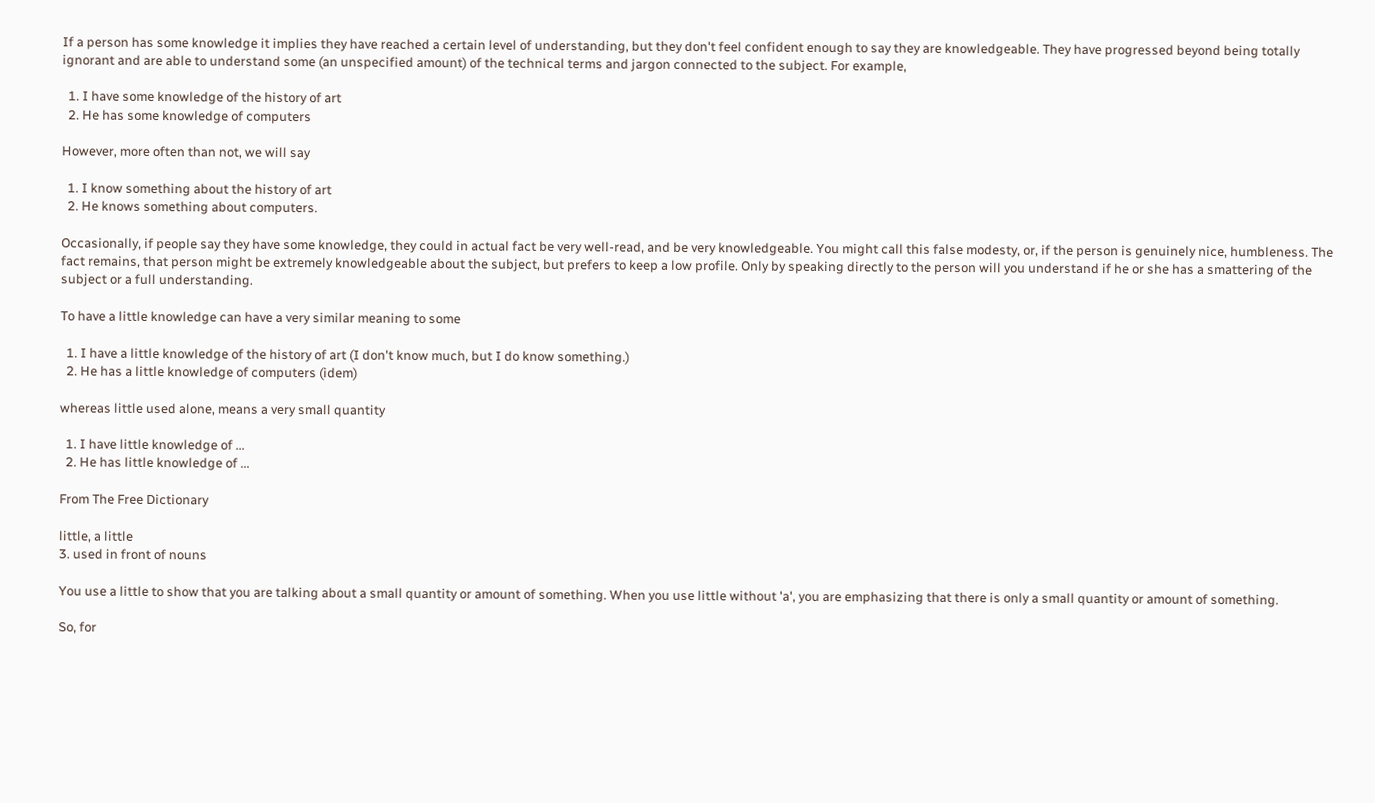If a person has some knowledge it implies they have reached a certain level of understanding, but they don't feel confident enough to say they are knowledgeable. They have progressed beyond being totally ignorant and are able to understand some (an unspecified amount) of the technical terms and jargon connected to the subject. For example,

  1. I have some knowledge of the history of art
  2. He has some knowledge of computers

However, more often than not, we will say

  1. I know something about the history of art
  2. He knows something about computers.

Occasionally, if people say they have some knowledge, they could in actual fact be very well-read, and be very knowledgeable. You might call this false modesty, or, if the person is genuinely nice, humbleness. The fact remains, that person might be extremely knowledgeable about the subject, but prefers to keep a low profile. Only by speaking directly to the person will you understand if he or she has a smattering of the subject or a full understanding.

To have a little knowledge can have a very similar meaning to some

  1. I have a little knowledge of the history of art (I don't know much, but I do know something.)
  2. He has a little knowledge of computers (idem)

whereas little used alone, means a very small quantity

  1. I have little knowledge of ...
  2. He has little knowledge of ...

From The Free Dictionary

little, a little
3. used in front of nouns

You use a little to show that you are talking about a small quantity or amount of something. When you use little without 'a', you are emphasizing that there is only a small quantity or amount of something.

So, for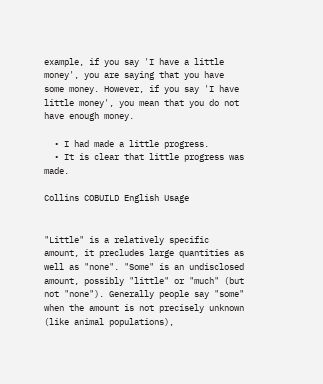example, if you say 'I have a little money', you are saying that you have some money. However, if you say 'I have little money', you mean that you do not have enough money.

  • I had made a little progress.
  • It is clear that little progress was made.

Collins COBUILD English Usage


"Little" is a relatively specific amount, it precludes large quantities as well as "none". "Some" is an undisclosed amount, possibly "little" or "much" (but not "none"). Generally people say "some" when the amount is not precisely unknown (like animal populations),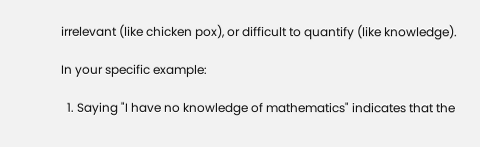irrelevant (like chicken pox), or difficult to quantify (like knowledge).

In your specific example:

  1. Saying "I have no knowledge of mathematics" indicates that the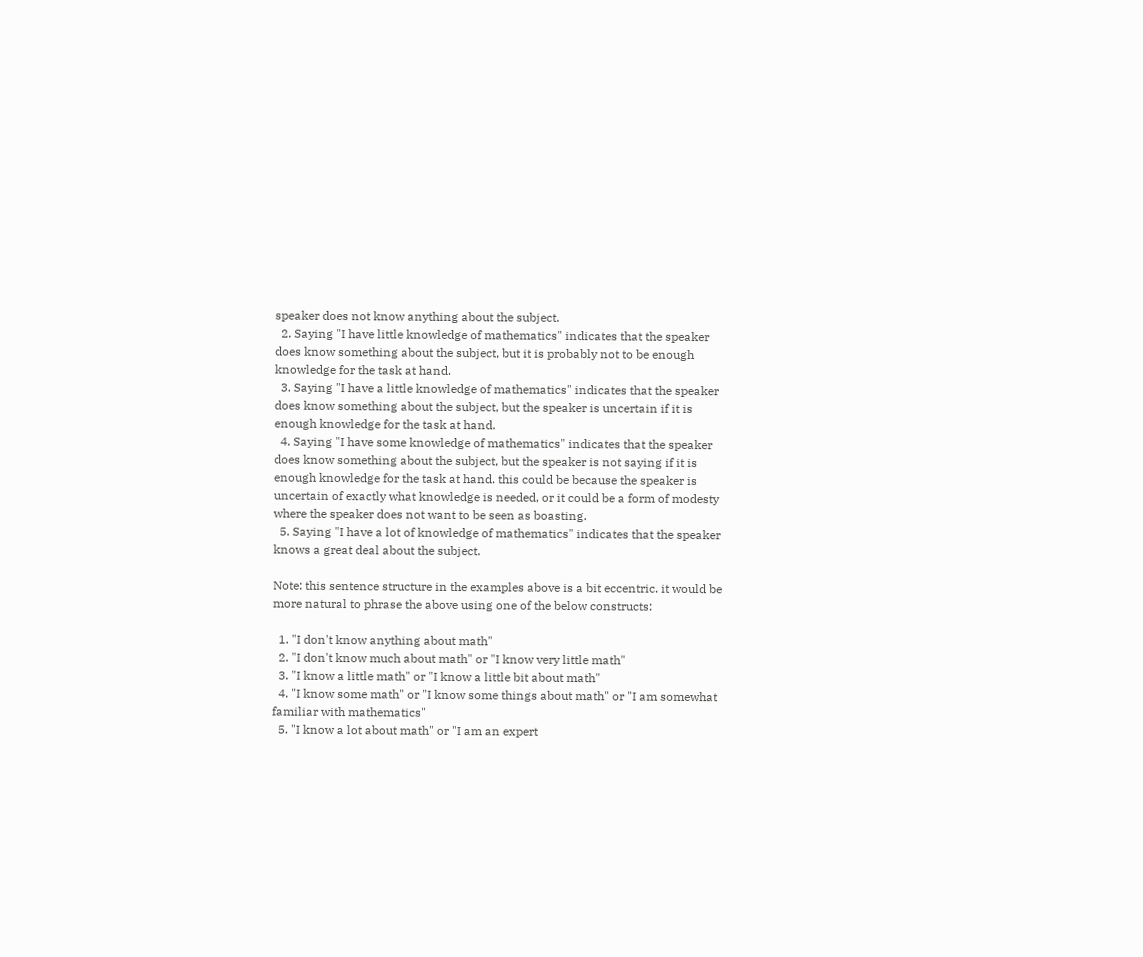speaker does not know anything about the subject.
  2. Saying "I have little knowledge of mathematics" indicates that the speaker does know something about the subject, but it is probably not to be enough knowledge for the task at hand.
  3. Saying "I have a little knowledge of mathematics" indicates that the speaker does know something about the subject, but the speaker is uncertain if it is enough knowledge for the task at hand.
  4. Saying "I have some knowledge of mathematics" indicates that the speaker does know something about the subject, but the speaker is not saying if it is enough knowledge for the task at hand. this could be because the speaker is uncertain of exactly what knowledge is needed, or it could be a form of modesty where the speaker does not want to be seen as boasting.
  5. Saying "I have a lot of knowledge of mathematics" indicates that the speaker knows a great deal about the subject.

Note: this sentence structure in the examples above is a bit eccentric. it would be more natural to phrase the above using one of the below constructs:

  1. "I don't know anything about math"
  2. "I don't know much about math" or "I know very little math"
  3. "I know a little math" or "I know a little bit about math"
  4. "I know some math" or "I know some things about math" or "I am somewhat familiar with mathematics"
  5. "I know a lot about math" or "I am an expert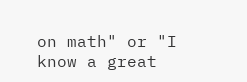on math" or "I know a great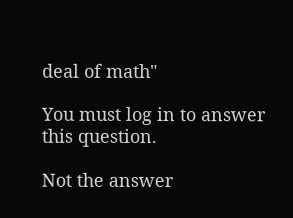deal of math"

You must log in to answer this question.

Not the answer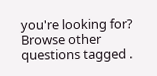you're looking for? Browse other questions tagged .